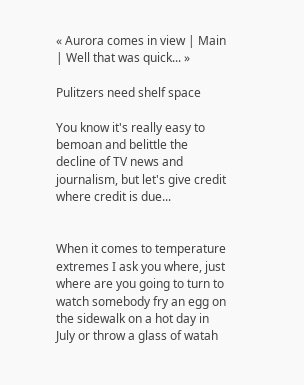« Aurora comes in view | Main | Well that was quick... »

Pulitzers need shelf space

You know it's really easy to bemoan and belittle the decline of TV news and journalism, but let's give credit where credit is due...


When it comes to temperature extremes I ask you where, just where are you going to turn to watch somebody fry an egg on the sidewalk on a hot day in July or throw a glass of watah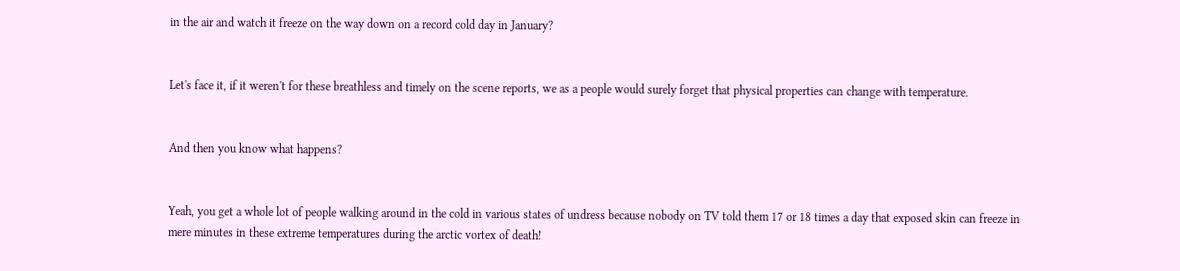in the air and watch it freeze on the way down on a record cold day in January?


Let's face it, if it weren't for these breathless and timely on the scene reports, we as a people would surely forget that physical properties can change with temperature.


And then you know what happens?


Yeah, you get a whole lot of people walking around in the cold in various states of undress because nobody on TV told them 17 or 18 times a day that exposed skin can freeze in mere minutes in these extreme temperatures during the arctic vortex of death!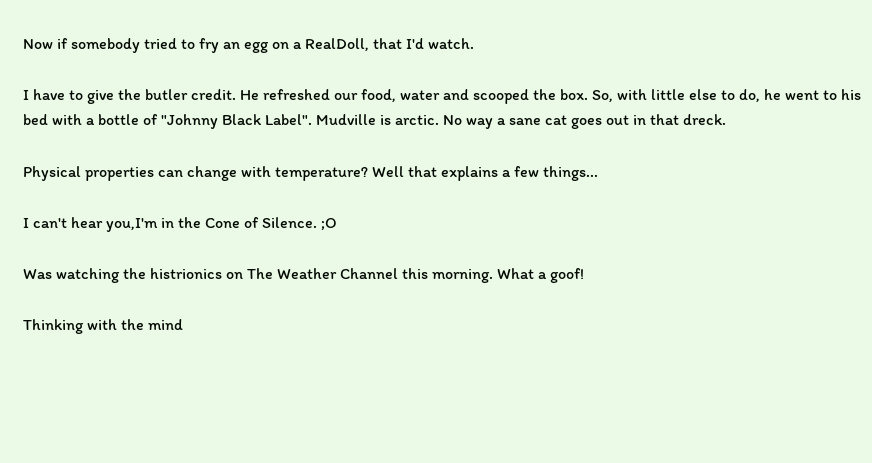Now if somebody tried to fry an egg on a RealDoll, that I'd watch.

I have to give the butler credit. He refreshed our food, water and scooped the box. So, with little else to do, he went to his bed with a bottle of "Johnny Black Label". Mudville is arctic. No way a sane cat goes out in that dreck.

Physical properties can change with temperature? Well that explains a few things...

I can't hear you,I'm in the Cone of Silence. ;O

Was watching the histrionics on The Weather Channel this morning. What a goof!

Thinking with the mind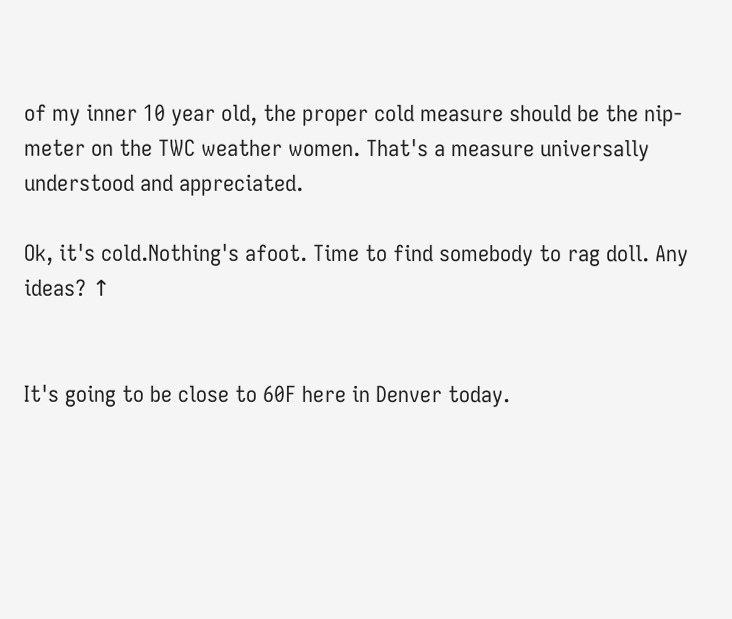of my inner 10 year old, the proper cold measure should be the nip-meter on the TWC weather women. That's a measure universally understood and appreciated.

Ok, it's cold.Nothing's afoot. Time to find somebody to rag doll. Any ideas? ↑


It's going to be close to 60F here in Denver today.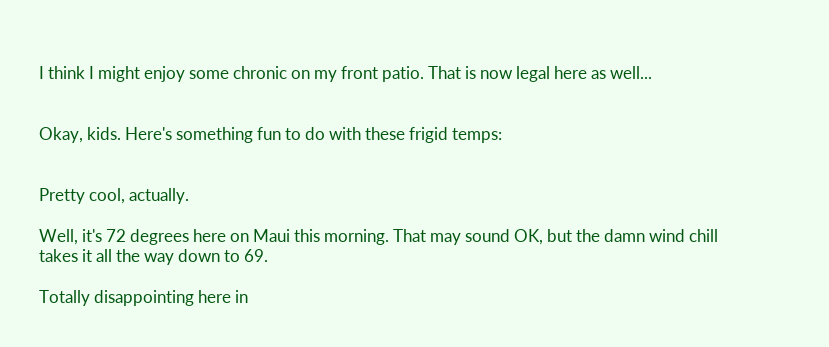I think I might enjoy some chronic on my front patio. That is now legal here as well...


Okay, kids. Here's something fun to do with these frigid temps:


Pretty cool, actually.

Well, it's 72 degrees here on Maui this morning. That may sound OK, but the damn wind chill takes it all the way down to 69.

Totally disappointing here in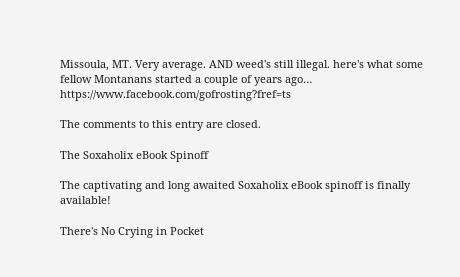Missoula, MT. Very average. AND weed's still illegal. here's what some fellow Montanans started a couple of years ago… https://www.facebook.com/gofrosting?fref=ts

The comments to this entry are closed.

The Soxaholix eBook Spinoff

The captivating and long awaited Soxaholix eBook spinoff is finally available!

There's No Crying in Pocket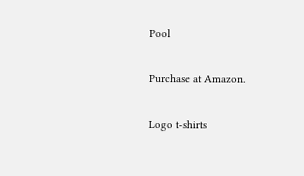Pool


Purchase at Amazon.


Logo t-shirts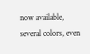now available, several colors, even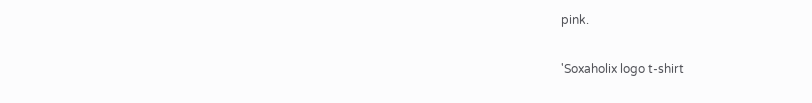pink.

'Soxaholix logo t-shirt